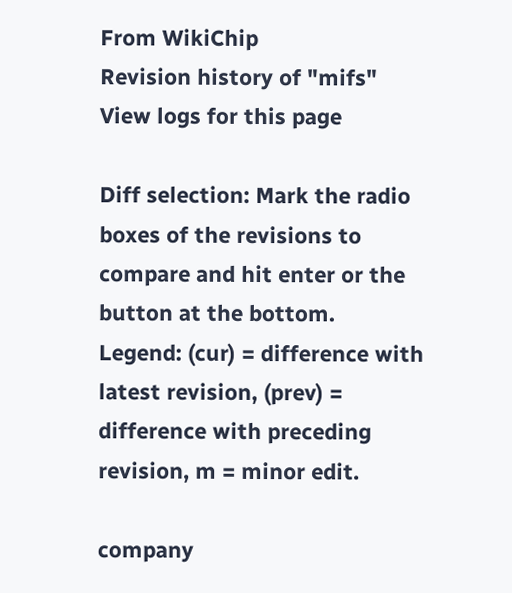From WikiChip
Revision history of "mifs"
View logs for this page

Diff selection: Mark the radio boxes of the revisions to compare and hit enter or the button at the bottom.
Legend: (cur) = difference with latest revision, (prev) = difference with preceding revision, m = minor edit.

company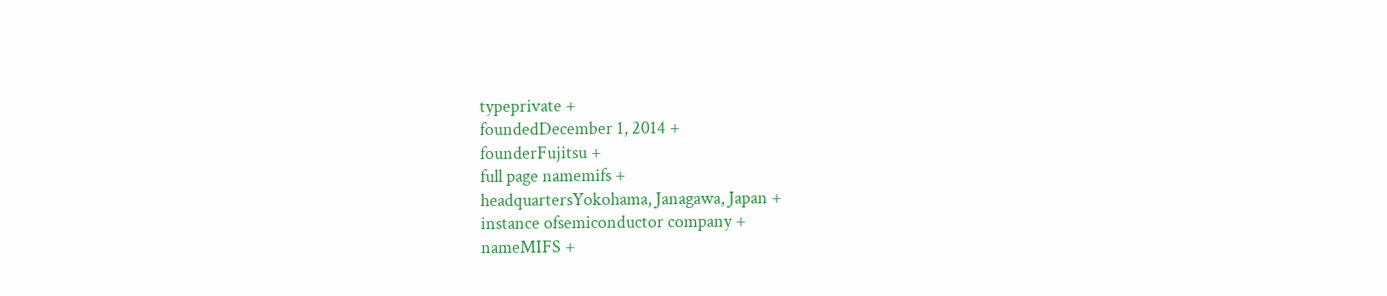typeprivate +
foundedDecember 1, 2014 +
founderFujitsu +
full page namemifs +
headquartersYokohama, Janagawa, Japan +
instance ofsemiconductor company +
nameMIFS +